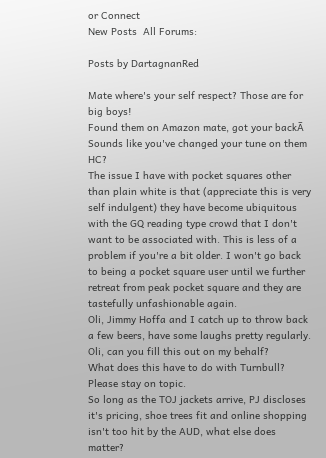or Connect
New Posts  All Forums:

Posts by DartagnanRed

Mate where's your self respect? Those are for big boys!
Found them on Amazon mate, got your backĀ
Sounds like you've changed your tune on them HC?
The issue I have with pocket squares other than plain white is that (appreciate this is very self indulgent) they have become ubiquitous with the GQ reading type crowd that I don't want to be associated with. This is less of a problem if you're a bit older. I won't go back to being a pocket square user until we further retreat from peak pocket square and they are tastefully unfashionable again.
Oli, Jimmy Hoffa and I catch up to throw back a few beers, have some laughs pretty regularly.
Oli, can you fill this out on my behalf?
What does this have to do with Turnbull? Please stay on topic.
So long as the TOJ jackets arrive, PJ discloses it's pricing, shoe trees fit and online shopping isn't too hit by the AUD, what else does matter?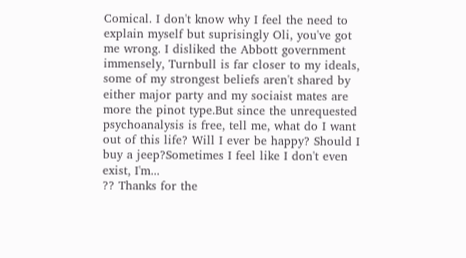Comical. I don't know why I feel the need to explain myself but suprisingly Oli, you've got me wrong. I disliked the Abbott government immensely, Turnbull is far closer to my ideals, some of my strongest beliefs aren't shared by either major party and my sociaist mates are more the pinot type.But since the unrequested psychoanalysis is free, tell me, what do I want out of this life? Will I ever be happy? Should I buy a jeep?Sometimes I feel like I don't even exist, I'm...
?? Thanks for the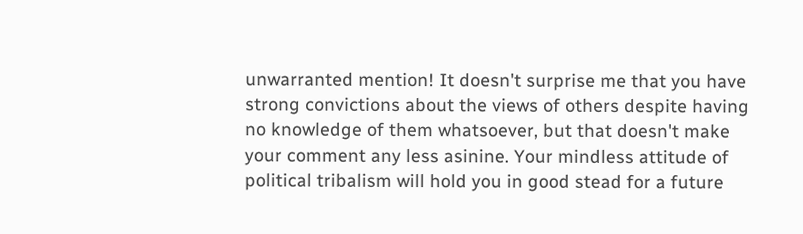unwarranted mention! It doesn't surprise me that you have strong convictions about the views of others despite having no knowledge of them whatsoever, but that doesn't make your comment any less asinine. Your mindless attitude of political tribalism will hold you in good stead for a future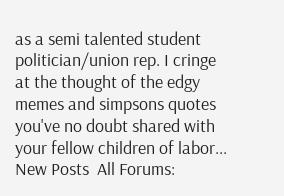as a semi talented student politician/union rep. I cringe at the thought of the edgy memes and simpsons quotes you've no doubt shared with your fellow children of labor...
New Posts  All Forums: